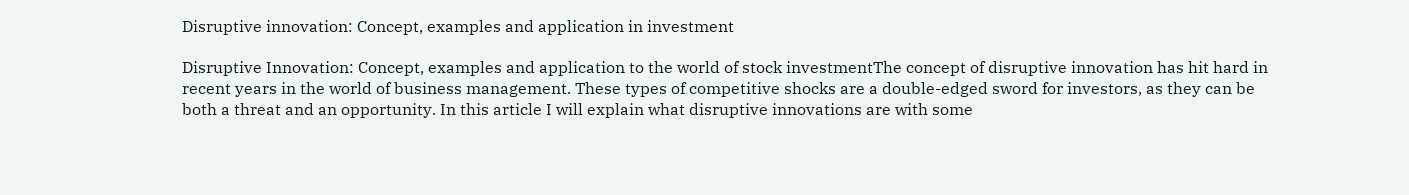Disruptive innovation: Concept, examples and application in investment

Disruptive Innovation: Concept, examples and application to the world of stock investmentThe concept of disruptive innovation has hit hard in recent years in the world of business management. These types of competitive shocks are a double-edged sword for investors, as they can be both a threat and an opportunity. In this article I will explain what disruptive innovations are with some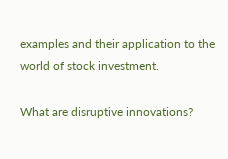examples and their application to the world of stock investment.

What are disruptive innovations?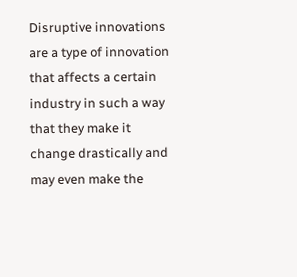Disruptive innovations are a type of innovation that affects a certain industry in such a way that they make it change drastically and may even make the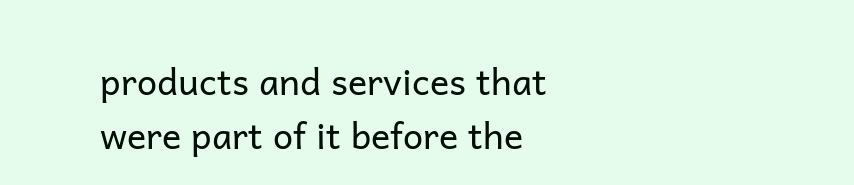products and services that were part of it before the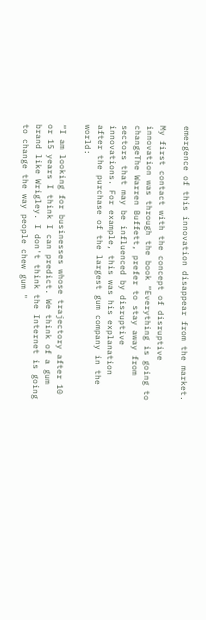emergence of this innovation disappear from the market.

My first contact with the concept of disruptive innovation was through the book “Everything is going to changeThe Warren Buffett, prefer to stay away from sectors that may be influenced by disruptive innovations. For example, this was his explanation after the purchase of the largest gum company in the world:

“I am looking for businesses whose trajectory after 10 or 15 years I think I can predict. We think of a gum brand like Wrigley. I don't think the Internet is going to change the way people chew gum "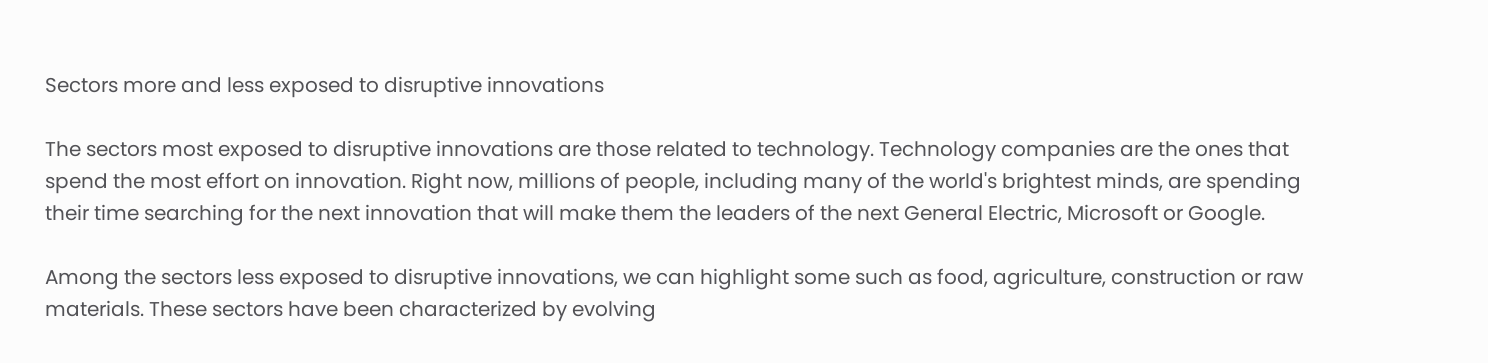Sectors more and less exposed to disruptive innovations

The sectors most exposed to disruptive innovations are those related to technology. Technology companies are the ones that spend the most effort on innovation. Right now, millions of people, including many of the world's brightest minds, are spending their time searching for the next innovation that will make them the leaders of the next General Electric, Microsoft or Google.

Among the sectors less exposed to disruptive innovations, we can highlight some such as food, agriculture, construction or raw materials. These sectors have been characterized by evolving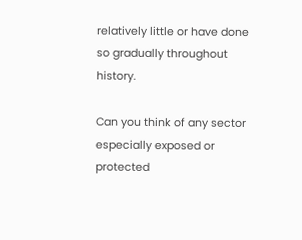relatively little or have done so gradually throughout history.

Can you think of any sector especially exposed or protected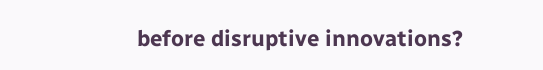before disruptive innovations?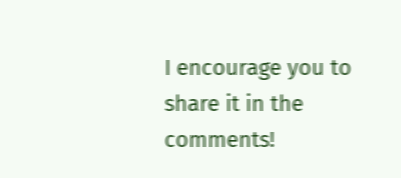I encourage you to share it in the comments!